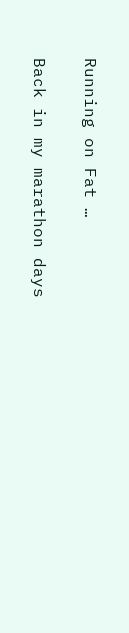Running on Fat …

Back in my marathon days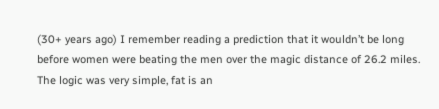(30+ years ago) I remember reading a prediction that it wouldn’t be long before women were beating the men over the magic distance of 26.2 miles. The logic was very simple, fat is an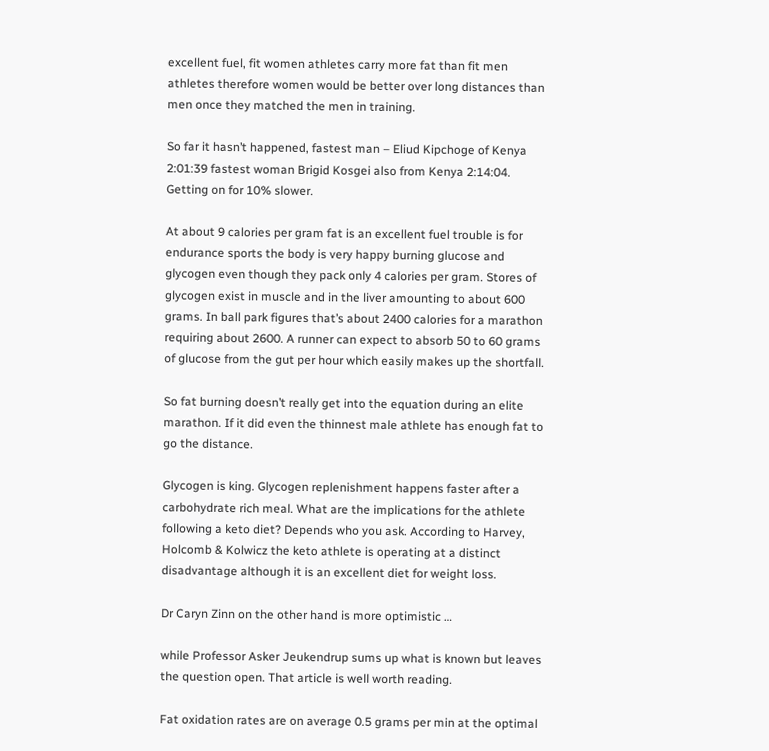excellent fuel, fit women athletes carry more fat than fit men athletes therefore women would be better over long distances than men once they matched the men in training.

So far it hasn’t happened, fastest man – Eliud Kipchoge of Kenya 2:01:39 fastest woman Brigid Kosgei also from Kenya 2:14:04. Getting on for 10% slower.

At about 9 calories per gram fat is an excellent fuel trouble is for endurance sports the body is very happy burning glucose and glycogen even though they pack only 4 calories per gram. Stores of glycogen exist in muscle and in the liver amounting to about 600 grams. In ball park figures that’s about 2400 calories for a marathon requiring about 2600. A runner can expect to absorb 50 to 60 grams of glucose from the gut per hour which easily makes up the shortfall.

So fat burning doesn’t really get into the equation during an elite marathon. If it did even the thinnest male athlete has enough fat to go the distance.

Glycogen is king. Glycogen replenishment happens faster after a carbohydrate rich meal. What are the implications for the athlete following a keto diet? Depends who you ask. According to Harvey, Holcomb & Kolwicz the keto athlete is operating at a distinct disadvantage although it is an excellent diet for weight loss.

Dr Caryn Zinn on the other hand is more optimistic …

while Professor Asker Jeukendrup sums up what is known but leaves the question open. That article is well worth reading.

Fat oxidation rates are on average 0.5 grams per min at the optimal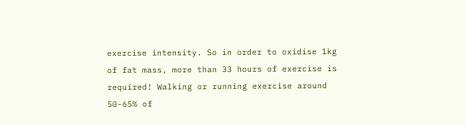exercise intensity. So in order to oxidise 1kg of fat mass, more than 33 hours of exercise is required! Walking or running exercise around 50-65% of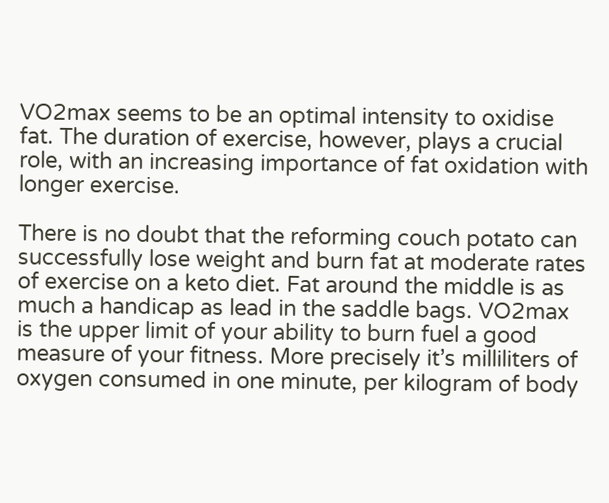VO2max seems to be an optimal intensity to oxidise fat. The duration of exercise, however, plays a crucial role, with an increasing importance of fat oxidation with longer exercise.

There is no doubt that the reforming couch potato can successfully lose weight and burn fat at moderate rates of exercise on a keto diet. Fat around the middle is as much a handicap as lead in the saddle bags. VO2max is the upper limit of your ability to burn fuel a good measure of your fitness. More precisely it’s milliliters of oxygen consumed in one minute, per kilogram of body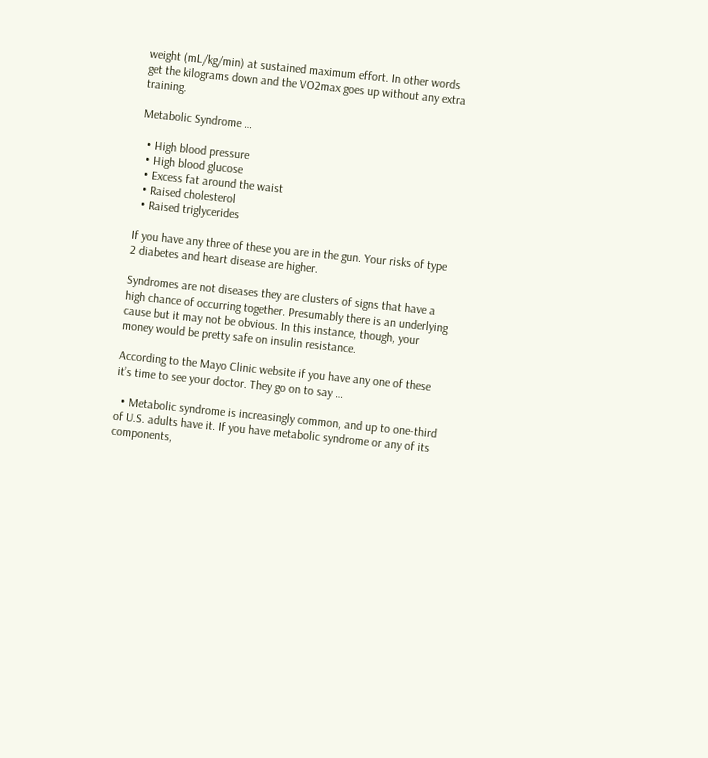weight (mL/kg/min) at sustained maximum effort. In other words get the kilograms down and the VO2max goes up without any extra training.

Metabolic Syndrome …

  • High blood pressure
  • High blood glucose
  • Excess fat around the waist
  • Raised cholesterol
  • Raised triglycerides

If you have any three of these you are in the gun. Your risks of type 2 diabetes and heart disease are higher.

Syndromes are not diseases they are clusters of signs that have a high chance of occurring together. Presumably there is an underlying cause but it may not be obvious. In this instance, though, your money would be pretty safe on insulin resistance.

According to the Mayo Clinic website if you have any one of these it’s time to see your doctor. They go on to say …

  • Metabolic syndrome is increasingly common, and up to one-third of U.S. adults have it. If you have metabolic syndrome or any of its components,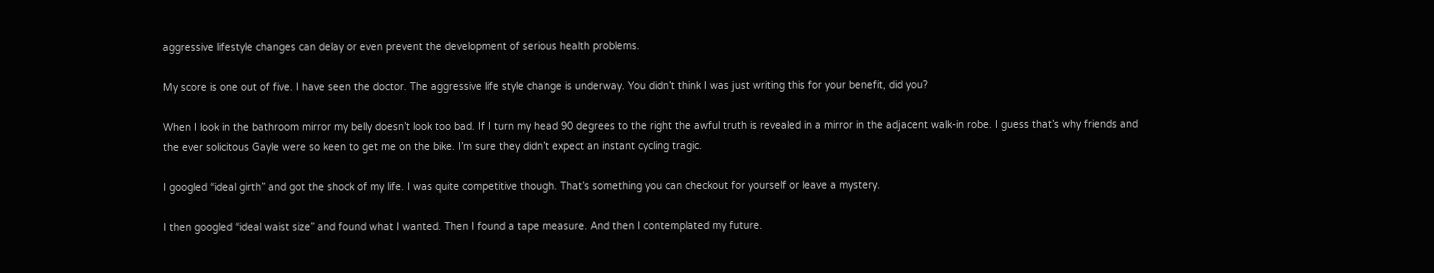aggressive lifestyle changes can delay or even prevent the development of serious health problems.

My score is one out of five. I have seen the doctor. The aggressive life style change is underway. You didn’t think I was just writing this for your benefit, did you?

When I look in the bathroom mirror my belly doesn’t look too bad. If I turn my head 90 degrees to the right the awful truth is revealed in a mirror in the adjacent walk-in robe. I guess that’s why friends and the ever solicitous Gayle were so keen to get me on the bike. I’m sure they didn’t expect an instant cycling tragic.

I googled “ideal girth” and got the shock of my life. I was quite competitive though. That’s something you can checkout for yourself or leave a mystery.

I then googled “ideal waist size” and found what I wanted. Then I found a tape measure. And then I contemplated my future.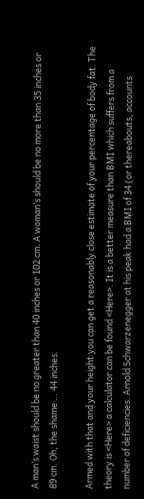A man’s waist should be no greater than 40 inches or 102 cm. A woman’s should be no more than 35 inches or 89 cm. Oh, the shame … 44 inches.

Armed with that and your height you can get a reasonably close estimate of your percentage of body fat. The theory is <Here> a calculator can be found <Here>. It is a better measure than BMI which suffers from a number of deficiencies. Arnold Schwarzenegger at his peak had a BMI of 34 (or thereabouts, accounts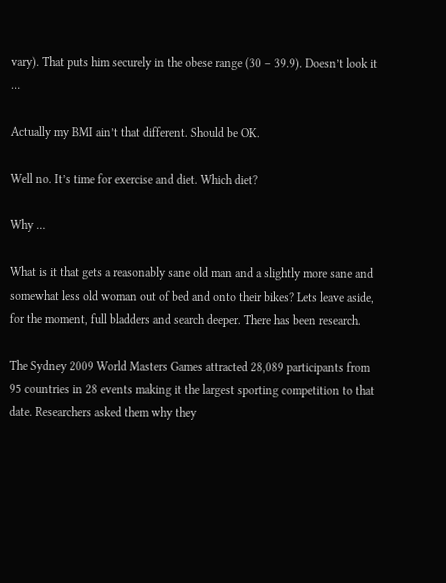vary). That puts him securely in the obese range (30 – 39.9). Doesn’t look it …

Actually my BMI ain’t that different. Should be OK.

Well no. It’s time for exercise and diet. Which diet?

Why …

What is it that gets a reasonably sane old man and a slightly more sane and somewhat less old woman out of bed and onto their bikes? Lets leave aside, for the moment, full bladders and search deeper. There has been research.

The Sydney 2009 World Masters Games attracted 28,089 participants from 95 countries in 28 events making it the largest sporting competition to that date. Researchers asked them why they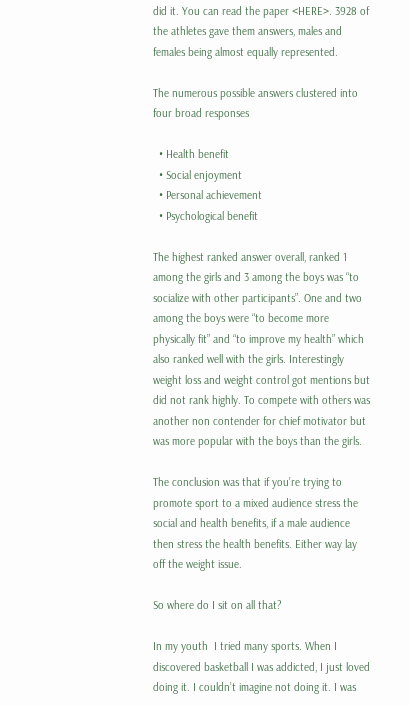did it. You can read the paper <HERE>. 3928 of the athletes gave them answers, males and females being almost equally represented.

The numerous possible answers clustered into four broad responses

  • Health benefit
  • Social enjoyment
  • Personal achievement
  • Psychological benefit

The highest ranked answer overall, ranked 1 among the girls and 3 among the boys was “to socialize with other participants”. One and two among the boys were “to become more physically fit” and “to improve my health” which also ranked well with the girls. Interestingly weight loss and weight control got mentions but did not rank highly. To compete with others was another non contender for chief motivator but was more popular with the boys than the girls.

The conclusion was that if you’re trying to promote sport to a mixed audience stress the social and health benefits, if a male audience then stress the health benefits. Either way lay off the weight issue.

So where do I sit on all that?

In my youth  I tried many sports. When I discovered basketball I was addicted, I just loved doing it. I couldn’t imagine not doing it. I was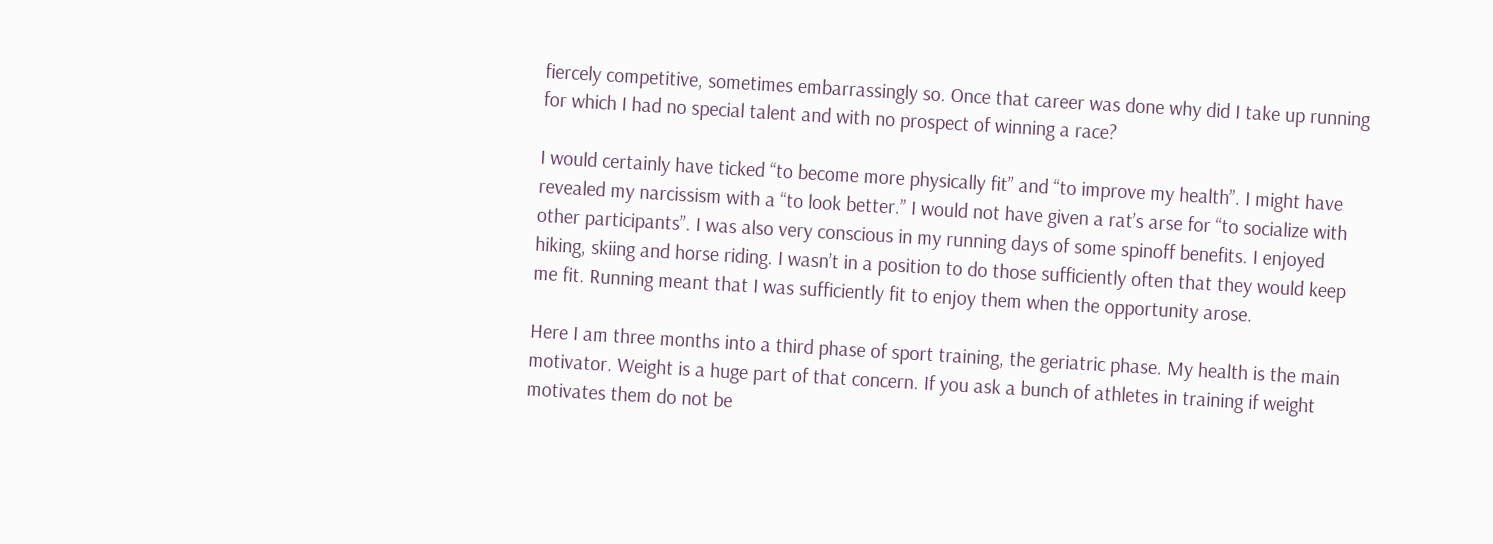fiercely competitive, sometimes embarrassingly so. Once that career was done why did I take up running for which I had no special talent and with no prospect of winning a race?

I would certainly have ticked “to become more physically fit” and “to improve my health”. I might have revealed my narcissism with a “to look better.” I would not have given a rat’s arse for “to socialize with other participants”. I was also very conscious in my running days of some spinoff benefits. I enjoyed hiking, skiing and horse riding. I wasn’t in a position to do those sufficiently often that they would keep me fit. Running meant that I was sufficiently fit to enjoy them when the opportunity arose.

Here I am three months into a third phase of sport training, the geriatric phase. My health is the main motivator. Weight is a huge part of that concern. If you ask a bunch of athletes in training if weight motivates them do not be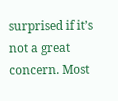surprised if it’s not a great concern. Most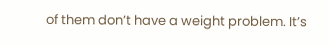of them don’t have a weight problem. It’s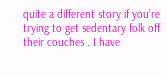quite a different story if you’re trying to get sedentary folk off their couches . I have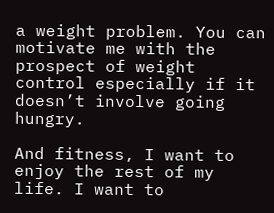a weight problem. You can motivate me with the prospect of weight control especially if it doesn’t involve going hungry.

And fitness, I want to enjoy the rest of my life. I want to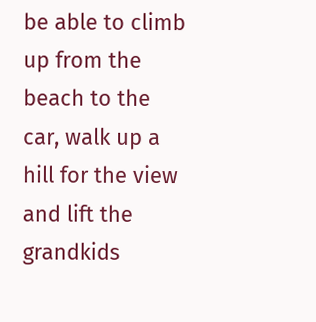be able to climb up from the beach to the car, walk up a hill for the view and lift the grandkids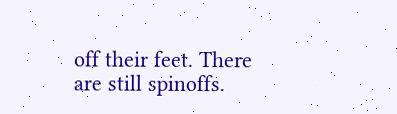off their feet. There are still spinoffs.